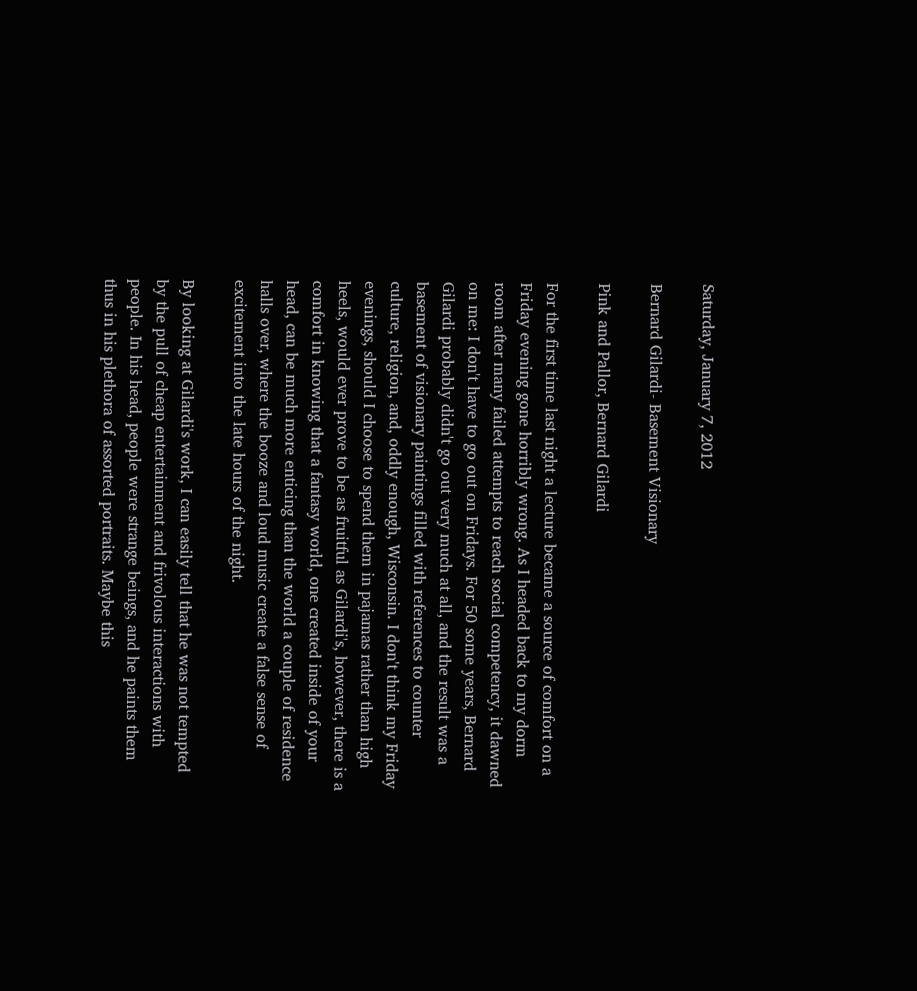Saturday, January 7, 2012

Bernard Gilardi- Basement Visionary

Pink and Pallor, Bernard Gilardi

For the first time last night a lecture became a source of comfort on a Friday evening gone horribly wrong. As I headed back to my dorm room after many failed attempts to reach social competency, it dawned on me: I don't have to go out on Fridays. For 50 some years, Bernard Gilardi probably didn't go out very much at all, and the result was a basement of visionary paintings filled with references to counter culture, religion, and, oddly enough, Wisconsin. I don't think my Friday evenings, should I choose to spend them in pajamas rather than high heels, would ever prove to be as fruitful as Gilardi's, however, there is a comfort in knowing that a fantasy world, one created inside of your head, can be much more enticing than the world a couple of residence halls over, where the booze and loud music create a false sense of excitement into the late hours of the night.

By looking at Gilardi's work, I can easily tell that he was not tempted by the pull of cheap entertainment and frivolous interactions with people. In his head, people were strange beings, and he paints them thus in his plethora of assorted portraits. Maybe this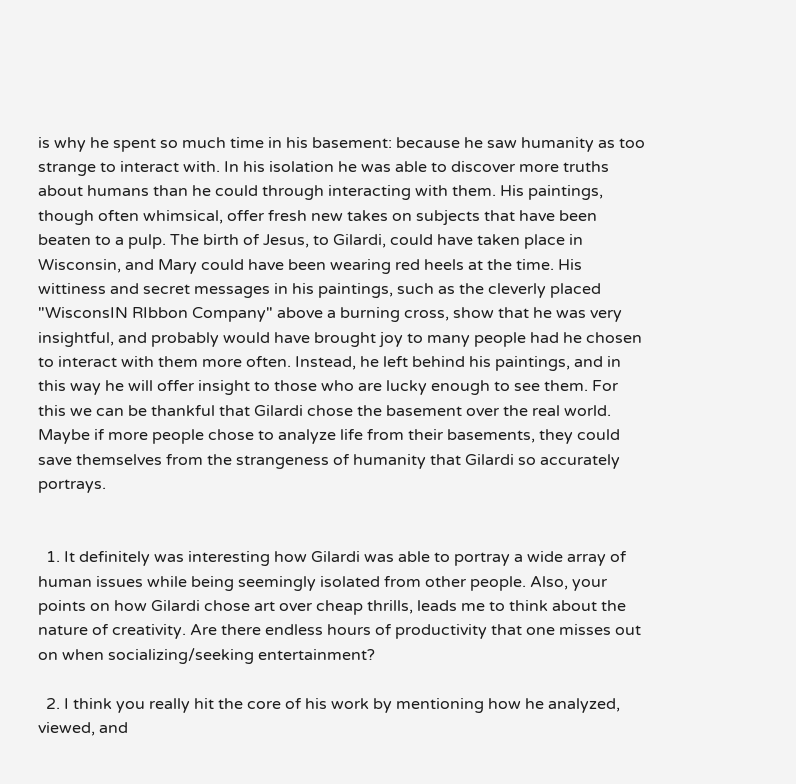is why he spent so much time in his basement: because he saw humanity as too strange to interact with. In his isolation he was able to discover more truths about humans than he could through interacting with them. His paintings, though often whimsical, offer fresh new takes on subjects that have been beaten to a pulp. The birth of Jesus, to Gilardi, could have taken place in Wisconsin, and Mary could have been wearing red heels at the time. His wittiness and secret messages in his paintings, such as the cleverly placed "WisconsIN RIbbon Company" above a burning cross, show that he was very insightful, and probably would have brought joy to many people had he chosen to interact with them more often. Instead, he left behind his paintings, and in this way he will offer insight to those who are lucky enough to see them. For this we can be thankful that Gilardi chose the basement over the real world. Maybe if more people chose to analyze life from their basements, they could save themselves from the strangeness of humanity that Gilardi so accurately portrays.


  1. It definitely was interesting how Gilardi was able to portray a wide array of human issues while being seemingly isolated from other people. Also, your points on how Gilardi chose art over cheap thrills, leads me to think about the nature of creativity. Are there endless hours of productivity that one misses out on when socializing/seeking entertainment?

  2. I think you really hit the core of his work by mentioning how he analyzed, viewed, and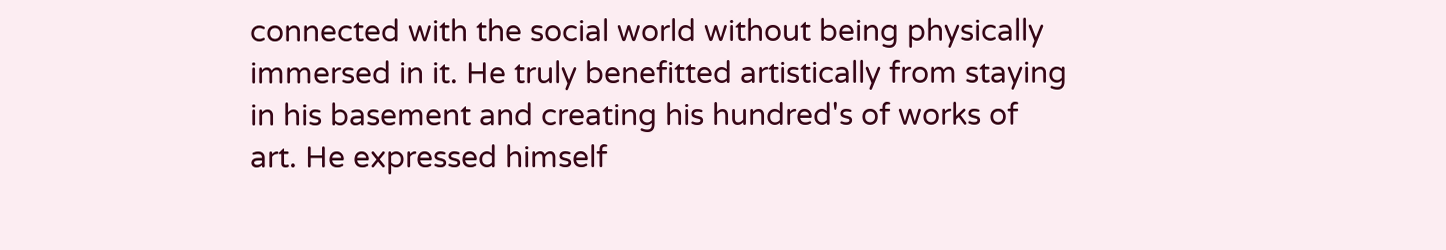connected with the social world without being physically immersed in it. He truly benefitted artistically from staying in his basement and creating his hundred's of works of art. He expressed himself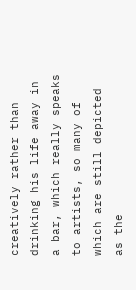creatively rather than drinking his life away in a bar, which really speaks to artists, so many of which are still depicted as the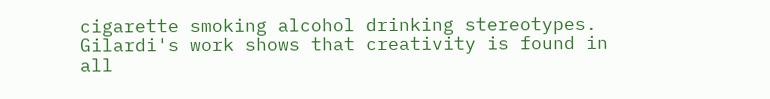cigarette smoking alcohol drinking stereotypes. Gilardi's work shows that creativity is found in all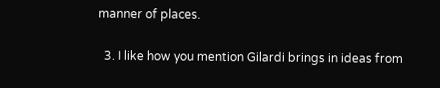manner of places.

  3. I like how you mention Gilardi brings in ideas from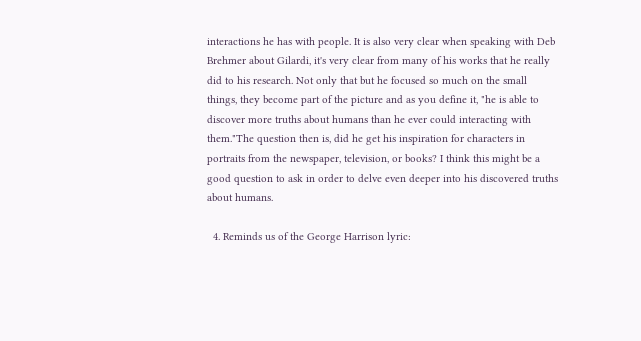interactions he has with people. It is also very clear when speaking with Deb Brehmer about Gilardi, it's very clear from many of his works that he really did to his research. Not only that but he focused so much on the small things, they become part of the picture and as you define it, "he is able to discover more truths about humans than he ever could interacting with them."The question then is, did he get his inspiration for characters in portraits from the newspaper, television, or books? I think this might be a good question to ask in order to delve even deeper into his discovered truths about humans.

  4. Reminds us of the George Harrison lyric: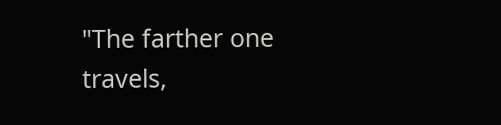"The farther one travels,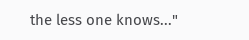the less one knows..."